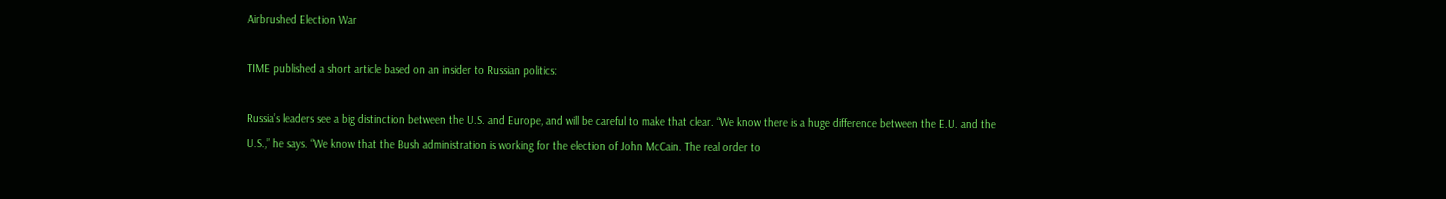Airbrushed Election War

TIME published a short article based on an insider to Russian politics:

Russia’s leaders see a big distinction between the U.S. and Europe, and will be careful to make that clear. “We know there is a huge difference between the E.U. and the U.S.,” he says. “We know that the Bush administration is working for the election of John McCain. The real order to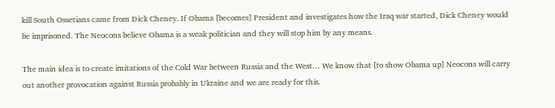kill South Ossetians came from Dick Cheney. If Obama [becomes] President and investigates how the Iraq war started, Dick Cheney would be imprisoned. The Neocons believe Obama is a weak politician and they will stop him by any means.

The main idea is to create imitations of the Cold War between Russia and the West… We know that [to show Obama up] Neocons will carry out another provocation against Russia probably in Ukraine and we are ready for this.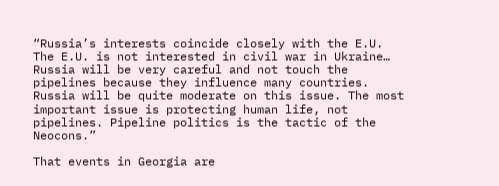“Russia’s interests coincide closely with the E.U. The E.U. is not interested in civil war in Ukraine… Russia will be very careful and not touch the pipelines because they influence many countries. Russia will be quite moderate on this issue. The most important issue is protecting human life, not pipelines. Pipeline politics is the tactic of the Neocons.”

That events in Georgia are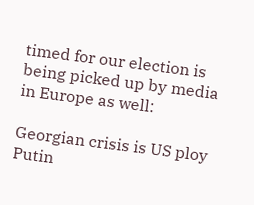timed for our election is being picked up by media in Europe as well:

Georgian crisis is US ploy
Putin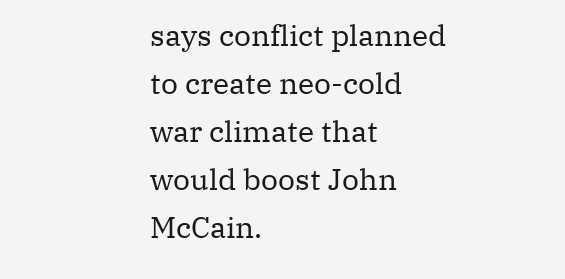says conflict planned to create neo-cold war climate that would boost John McCain.